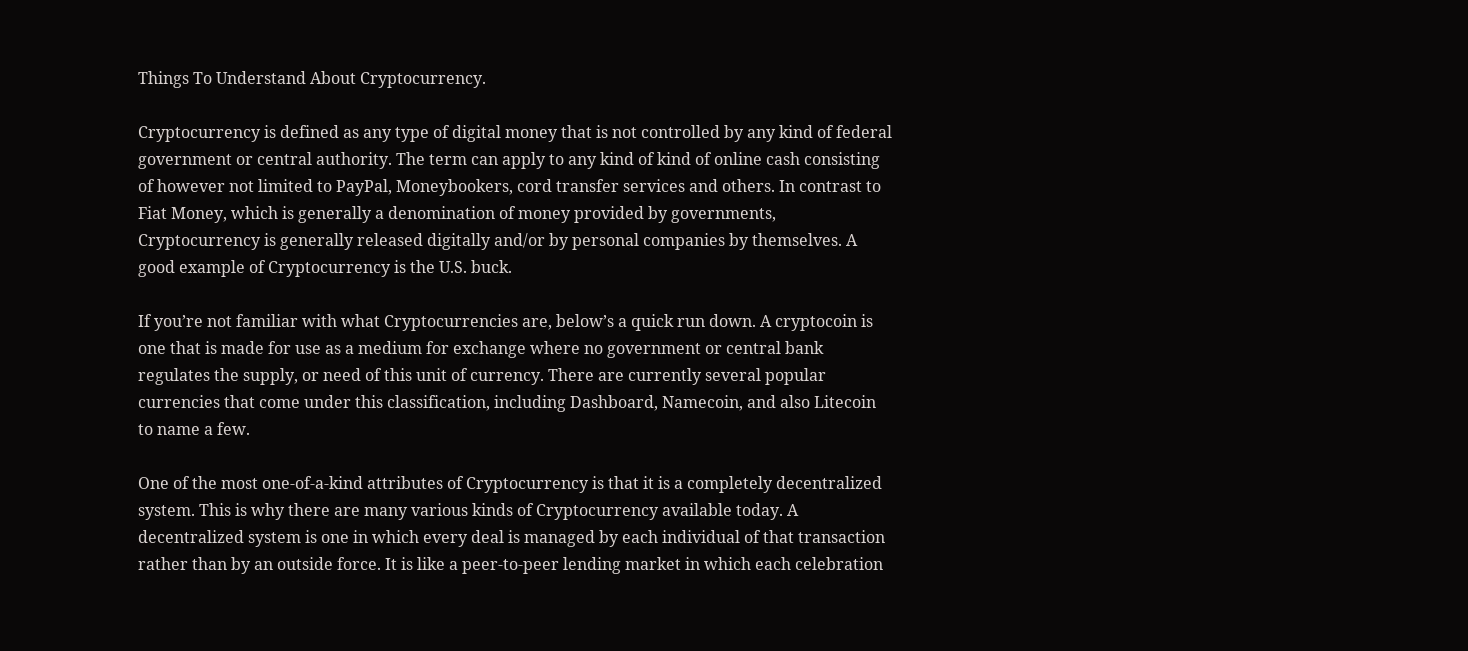Things To Understand About Cryptocurrency.

Cryptocurrency is defined as any type of digital money that is not controlled by any kind of federal government or central authority. The term can apply to any kind of kind of online cash consisting of however not limited to PayPal, Moneybookers, cord transfer services and others. In contrast to Fiat Money, which is generally a denomination of money provided by governments, Cryptocurrency is generally released digitally and/or by personal companies by themselves. A good example of Cryptocurrency is the U.S. buck.

If you’re not familiar with what Cryptocurrencies are, below’s a quick run down. A cryptocoin is one that is made for use as a medium for exchange where no government or central bank regulates the supply, or need of this unit of currency. There are currently several popular currencies that come under this classification, including Dashboard, Namecoin, and also Litecoin to name a few.

One of the most one-of-a-kind attributes of Cryptocurrency is that it is a completely decentralized system. This is why there are many various kinds of Cryptocurrency available today. A decentralized system is one in which every deal is managed by each individual of that transaction rather than by an outside force. It is like a peer-to-peer lending market in which each celebration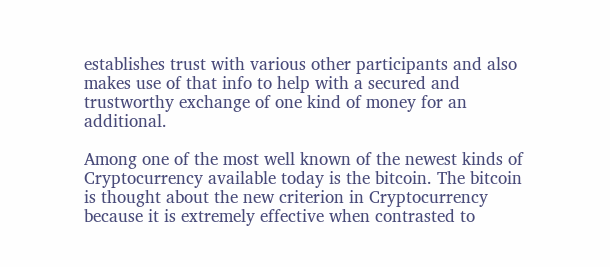establishes trust with various other participants and also makes use of that info to help with a secured and trustworthy exchange of one kind of money for an additional.

Among one of the most well known of the newest kinds of Cryptocurrency available today is the bitcoin. The bitcoin is thought about the new criterion in Cryptocurrency because it is extremely effective when contrasted to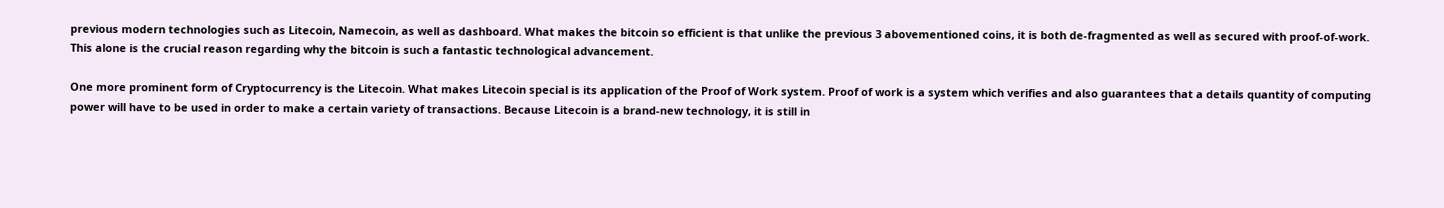previous modern technologies such as Litecoin, Namecoin, as well as dashboard. What makes the bitcoin so efficient is that unlike the previous 3 abovementioned coins, it is both de-fragmented as well as secured with proof-of-work. This alone is the crucial reason regarding why the bitcoin is such a fantastic technological advancement.

One more prominent form of Cryptocurrency is the Litecoin. What makes Litecoin special is its application of the Proof of Work system. Proof of work is a system which verifies and also guarantees that a details quantity of computing power will have to be used in order to make a certain variety of transactions. Because Litecoin is a brand-new technology, it is still in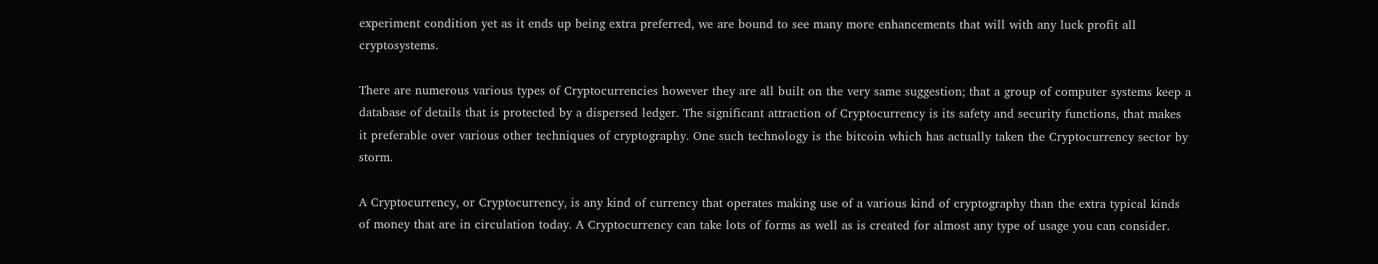experiment condition yet as it ends up being extra preferred, we are bound to see many more enhancements that will with any luck profit all cryptosystems.

There are numerous various types of Cryptocurrencies however they are all built on the very same suggestion; that a group of computer systems keep a database of details that is protected by a dispersed ledger. The significant attraction of Cryptocurrency is its safety and security functions, that makes it preferable over various other techniques of cryptography. One such technology is the bitcoin which has actually taken the Cryptocurrency sector by storm.

A Cryptocurrency, or Cryptocurrency, is any kind of currency that operates making use of a various kind of cryptography than the extra typical kinds of money that are in circulation today. A Cryptocurrency can take lots of forms as well as is created for almost any type of usage you can consider.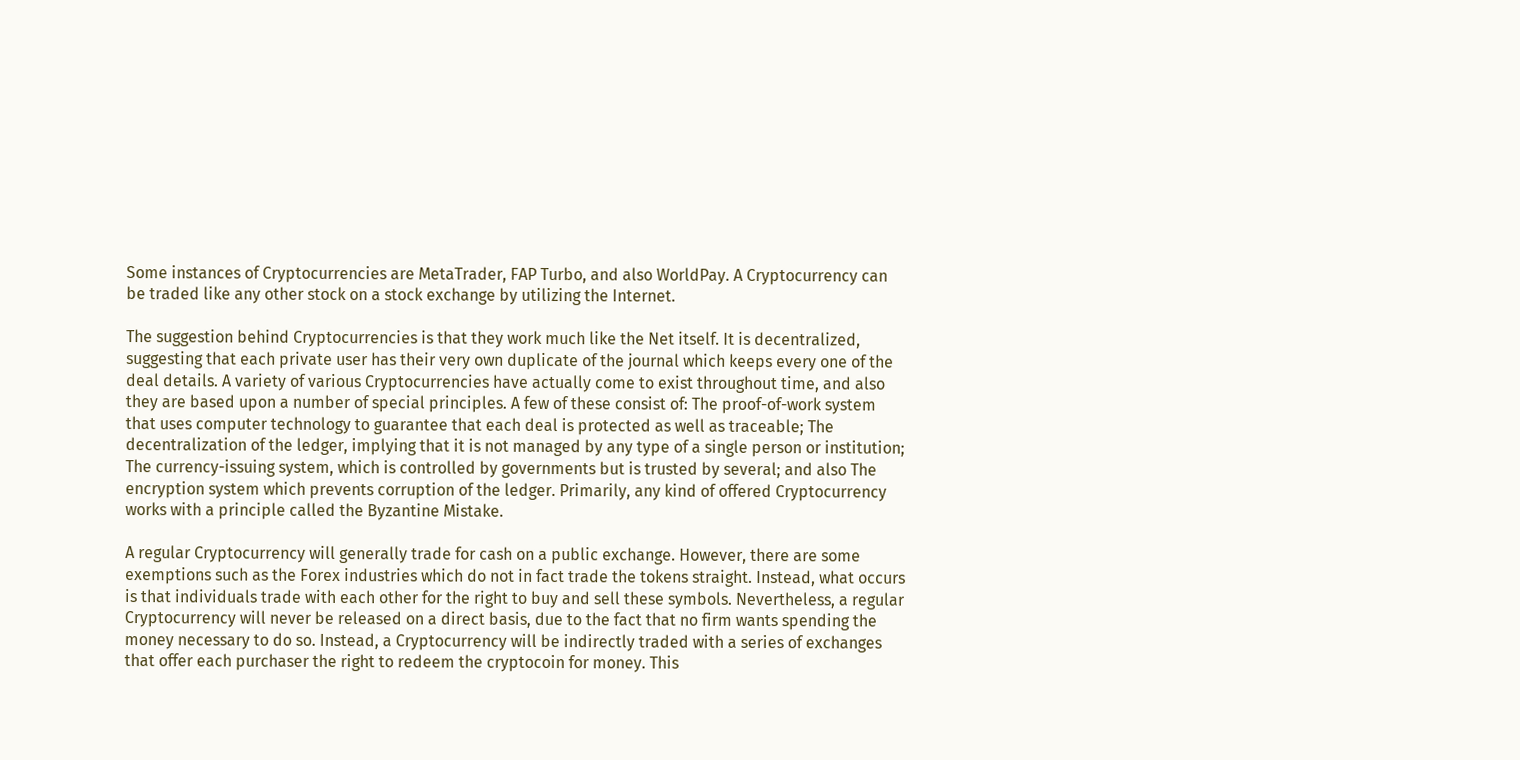Some instances of Cryptocurrencies are MetaTrader, FAP Turbo, and also WorldPay. A Cryptocurrency can be traded like any other stock on a stock exchange by utilizing the Internet.

The suggestion behind Cryptocurrencies is that they work much like the Net itself. It is decentralized, suggesting that each private user has their very own duplicate of the journal which keeps every one of the deal details. A variety of various Cryptocurrencies have actually come to exist throughout time, and also they are based upon a number of special principles. A few of these consist of: The proof-of-work system that uses computer technology to guarantee that each deal is protected as well as traceable; The decentralization of the ledger, implying that it is not managed by any type of a single person or institution; The currency-issuing system, which is controlled by governments but is trusted by several; and also The encryption system which prevents corruption of the ledger. Primarily, any kind of offered Cryptocurrency works with a principle called the Byzantine Mistake.

A regular Cryptocurrency will generally trade for cash on a public exchange. However, there are some exemptions such as the Forex industries which do not in fact trade the tokens straight. Instead, what occurs is that individuals trade with each other for the right to buy and sell these symbols. Nevertheless, a regular Cryptocurrency will never be released on a direct basis, due to the fact that no firm wants spending the money necessary to do so. Instead, a Cryptocurrency will be indirectly traded with a series of exchanges that offer each purchaser the right to redeem the cryptocoin for money. This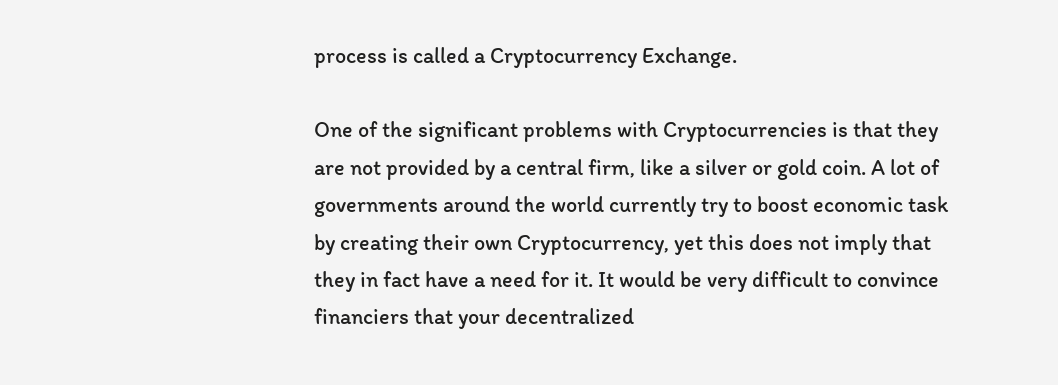process is called a Cryptocurrency Exchange.

One of the significant problems with Cryptocurrencies is that they are not provided by a central firm, like a silver or gold coin. A lot of governments around the world currently try to boost economic task by creating their own Cryptocurrency, yet this does not imply that they in fact have a need for it. It would be very difficult to convince financiers that your decentralized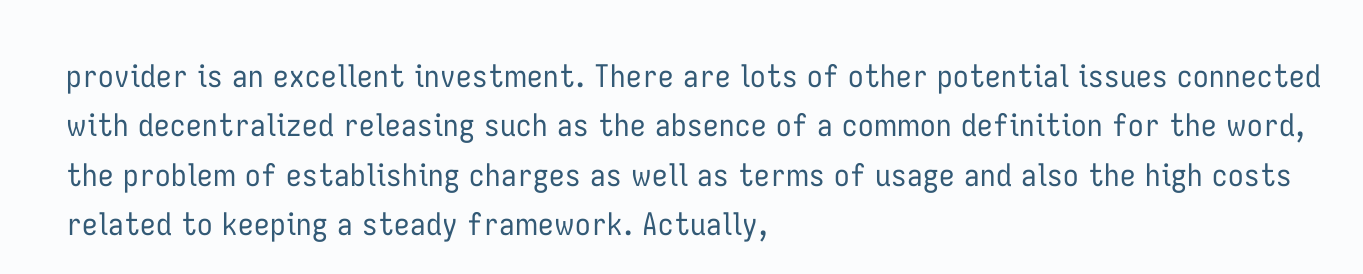provider is an excellent investment. There are lots of other potential issues connected with decentralized releasing such as the absence of a common definition for the word, the problem of establishing charges as well as terms of usage and also the high costs related to keeping a steady framework. Actually,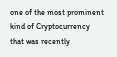one of the most prominent kind of Cryptocurrency that was recently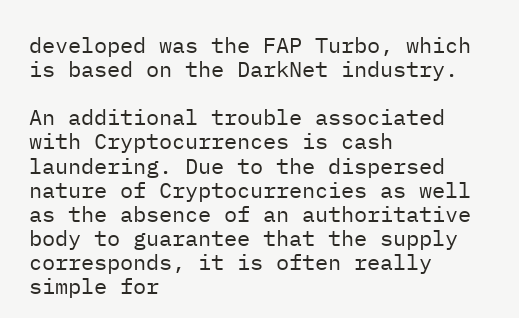developed was the FAP Turbo, which is based on the DarkNet industry.

An additional trouble associated with Cryptocurrences is cash laundering. Due to the dispersed nature of Cryptocurrencies as well as the absence of an authoritative body to guarantee that the supply corresponds, it is often really simple for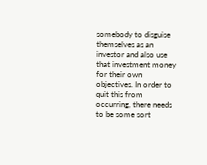somebody to disguise themselves as an investor and also use that investment money for their own objectives. In order to quit this from occurring, there needs to be some sort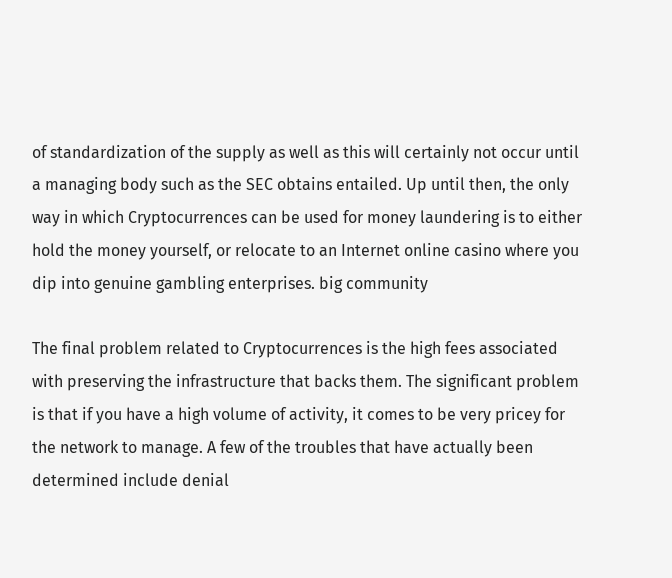of standardization of the supply as well as this will certainly not occur until a managing body such as the SEC obtains entailed. Up until then, the only way in which Cryptocurrences can be used for money laundering is to either hold the money yourself, or relocate to an Internet online casino where you dip into genuine gambling enterprises. big community

The final problem related to Cryptocurrences is the high fees associated with preserving the infrastructure that backs them. The significant problem is that if you have a high volume of activity, it comes to be very pricey for the network to manage. A few of the troubles that have actually been determined include denial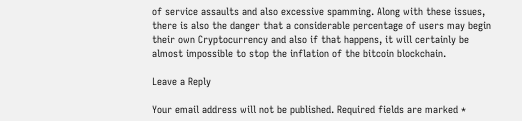of service assaults and also excessive spamming. Along with these issues, there is also the danger that a considerable percentage of users may begin their own Cryptocurrency and also if that happens, it will certainly be almost impossible to stop the inflation of the bitcoin blockchain.

Leave a Reply

Your email address will not be published. Required fields are marked *